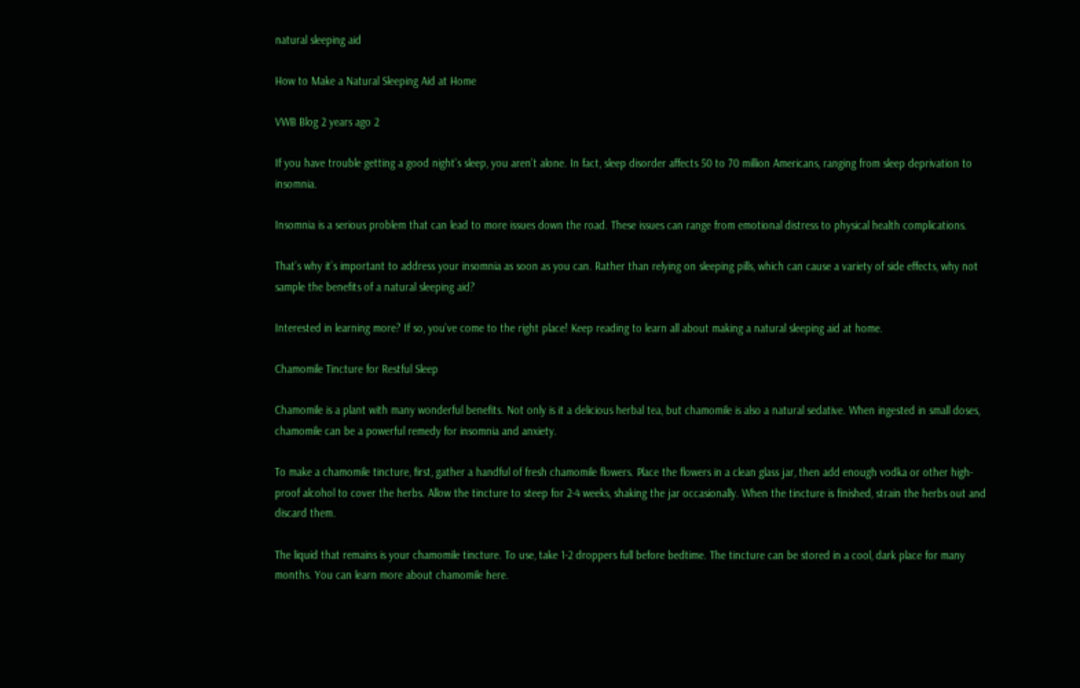natural sleeping aid

How to Make a Natural Sleeping Aid at Home

VWB Blog 2 years ago 2

If you have trouble getting a good night’s sleep, you aren’t alone. In fact, sleep disorder affects 50 to 70 million Americans, ranging from sleep deprivation to insomnia.

Insomnia is a serious problem that can lead to more issues down the road. These issues can range from emotional distress to physical health complications.

That’s why it’s important to address your insomnia as soon as you can. Rather than relying on sleeping pills, which can cause a variety of side effects, why not sample the benefits of a natural sleeping aid?

Interested in learning more? If so, you’ve come to the right place! Keep reading to learn all about making a natural sleeping aid at home.

Chamomile Tincture for Restful Sleep

Chamomile is a plant with many wonderful benefits. Not only is it a delicious herbal tea, but chamomile is also a natural sedative. When ingested in small doses, chamomile can be a powerful remedy for insomnia and anxiety.

To make a chamomile tincture, first, gather a handful of fresh chamomile flowers. Place the flowers in a clean glass jar, then add enough vodka or other high-proof alcohol to cover the herbs. Allow the tincture to steep for 2-4 weeks, shaking the jar occasionally. When the tincture is finished, strain the herbs out and discard them.

The liquid that remains is your chamomile tincture. To use, take 1-2 droppers full before bedtime. The tincture can be stored in a cool, dark place for many months. You can learn more about chamomile here.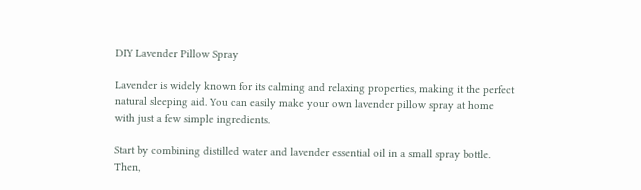DIY Lavender Pillow Spray

Lavender is widely known for its calming and relaxing properties, making it the perfect natural sleeping aid. You can easily make your own lavender pillow spray at home with just a few simple ingredients.

Start by combining distilled water and lavender essential oil in a small spray bottle. Then,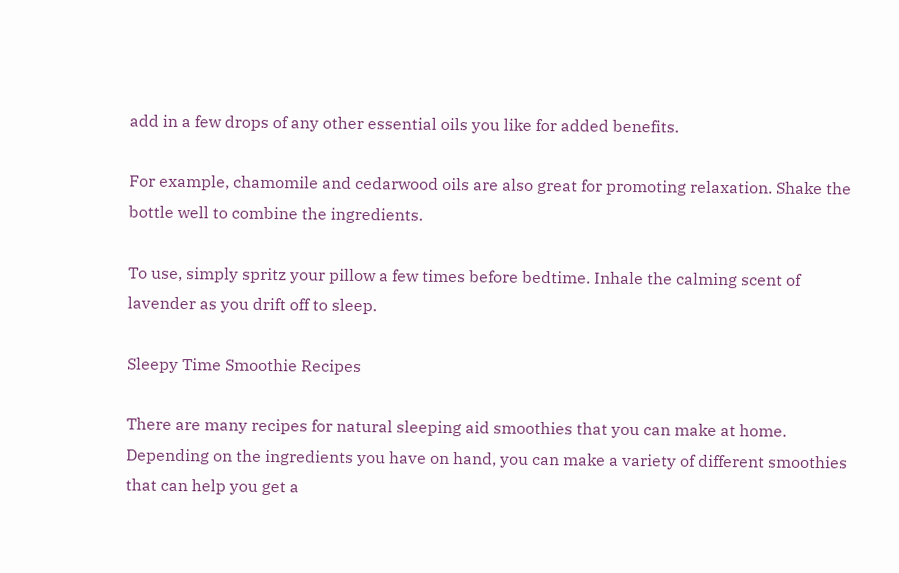add in a few drops of any other essential oils you like for added benefits.

For example, chamomile and cedarwood oils are also great for promoting relaxation. Shake the bottle well to combine the ingredients.

To use, simply spritz your pillow a few times before bedtime. Inhale the calming scent of lavender as you drift off to sleep.

Sleepy Time Smoothie Recipes

There are many recipes for natural sleeping aid smoothies that you can make at home. Depending on the ingredients you have on hand, you can make a variety of different smoothies that can help you get a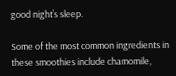good night’s sleep.

Some of the most common ingredients in these smoothies include chamomile,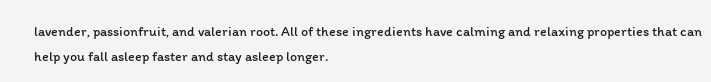lavender, passionfruit, and valerian root. All of these ingredients have calming and relaxing properties that can help you fall asleep faster and stay asleep longer.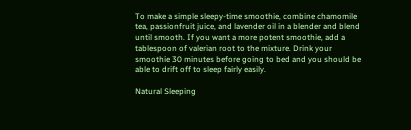To make a simple sleepy-time smoothie, combine chamomile tea, passionfruit juice, and lavender oil in a blender and blend until smooth. If you want a more potent smoothie, add a tablespoon of valerian root to the mixture. Drink your smoothie 30 minutes before going to bed and you should be able to drift off to sleep fairly easily.

Natural Sleeping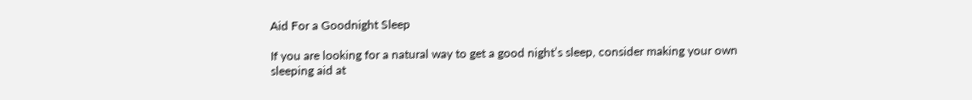Aid For a Goodnight Sleep

If you are looking for a natural way to get a good night’s sleep, consider making your own sleeping aid at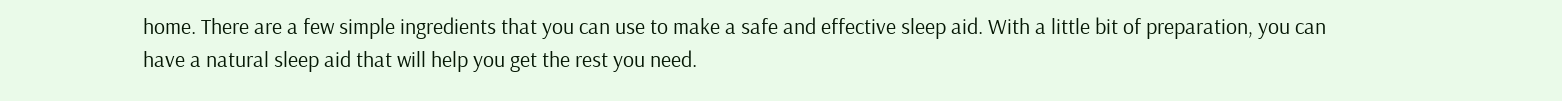home. There are a few simple ingredients that you can use to make a safe and effective sleep aid. With a little bit of preparation, you can have a natural sleep aid that will help you get the rest you need.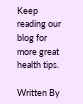Keep reading our blog for more great health tips.

Written By